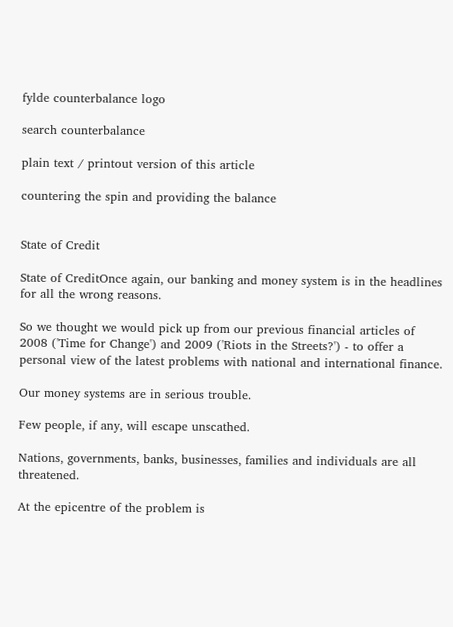fylde counterbalance logo

search counterbalance

plain text / printout version of this article

countering the spin and providing the balance


State of Credit

State of CreditOnce again, our banking and money system is in the headlines for all the wrong reasons.

So we thought we would pick up from our previous financial articles of 2008 ('Time for Change') and 2009 ('Riots in the Streets?') - to offer a personal view of the latest problems with national and international finance.

Our money systems are in serious trouble.

Few people, if any, will escape unscathed.

Nations, governments, banks, businesses, families and individuals are all threatened.

At the epicentre of the problem is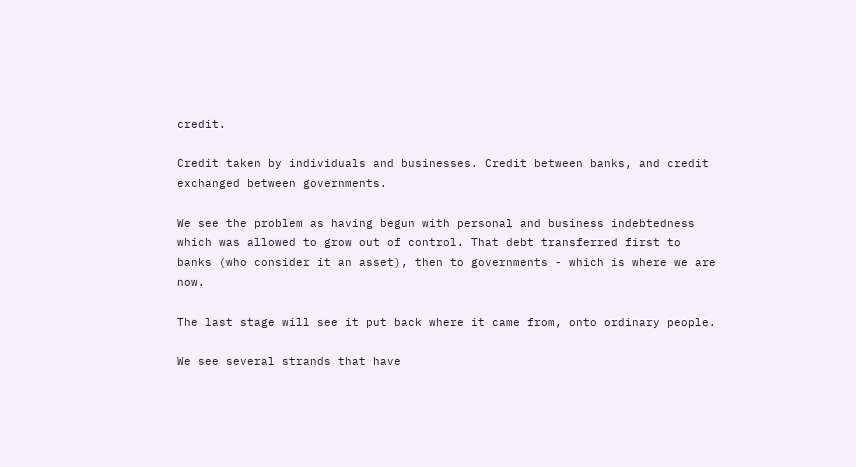credit.

Credit taken by individuals and businesses. Credit between banks, and credit exchanged between governments.

We see the problem as having begun with personal and business indebtedness which was allowed to grow out of control. That debt transferred first to banks (who consider it an asset), then to governments - which is where we are now.

The last stage will see it put back where it came from, onto ordinary people.

We see several strands that have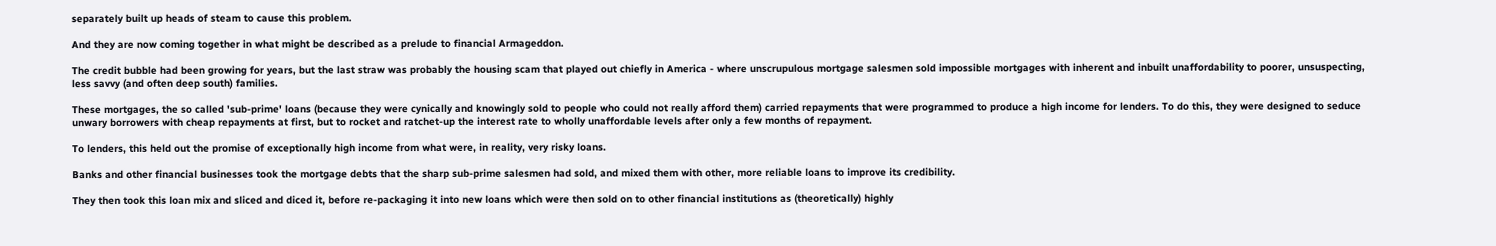separately built up heads of steam to cause this problem.

And they are now coming together in what might be described as a prelude to financial Armageddon.

The credit bubble had been growing for years, but the last straw was probably the housing scam that played out chiefly in America - where unscrupulous mortgage salesmen sold impossible mortgages with inherent and inbuilt unaffordability to poorer, unsuspecting, less savvy (and often deep south) families.

These mortgages, the so called 'sub-prime' loans (because they were cynically and knowingly sold to people who could not really afford them) carried repayments that were programmed to produce a high income for lenders. To do this, they were designed to seduce unwary borrowers with cheap repayments at first, but to rocket and ratchet-up the interest rate to wholly unaffordable levels after only a few months of repayment.

To lenders, this held out the promise of exceptionally high income from what were, in reality, very risky loans.

Banks and other financial businesses took the mortgage debts that the sharp sub-prime salesmen had sold, and mixed them with other, more reliable loans to improve its credibility.

They then took this loan mix and sliced and diced it, before re-packaging it into new loans which were then sold on to other financial institutions as (theoretically) highly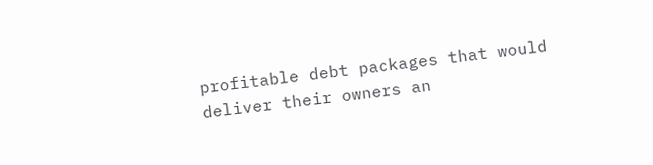profitable debt packages that would deliver their owners an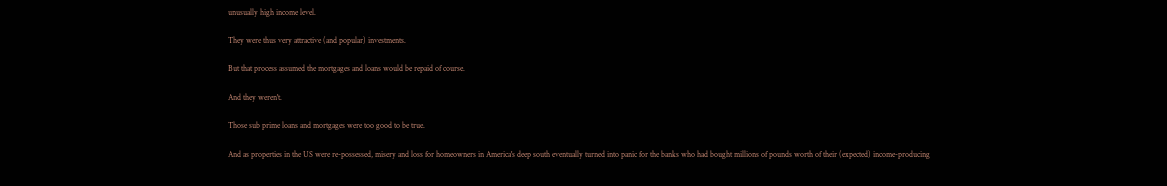unusually high income level.

They were thus very attractive (and popular) investments.

But that process assumed the mortgages and loans would be repaid of course.

And they weren't.

Those sub prime loans and mortgages were too good to be true.

And as properties in the US were re-possessed, misery and loss for homeowners in America's deep south eventually turned into panic for the banks who had bought millions of pounds worth of their (expected) income-producing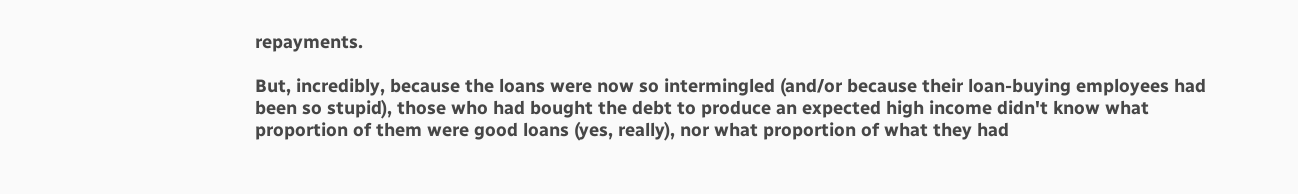repayments.

But, incredibly, because the loans were now so intermingled (and/or because their loan-buying employees had been so stupid), those who had bought the debt to produce an expected high income didn't know what proportion of them were good loans (yes, really), nor what proportion of what they had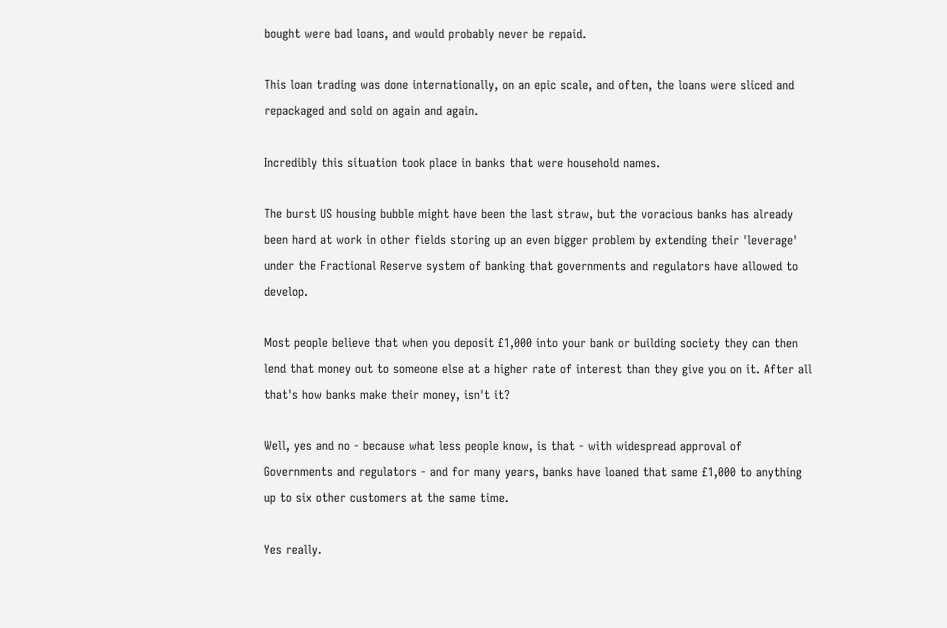bought were bad loans, and would probably never be repaid.

This loan trading was done internationally, on an epic scale, and often, the loans were sliced and repackaged and sold on again and again.

Incredibly this situation took place in banks that were household names.

The burst US housing bubble might have been the last straw, but the voracious banks has already been hard at work in other fields storing up an even bigger problem by extending their 'leverage' under the Fractional Reserve system of banking that governments and regulators have allowed to develop.

Most people believe that when you deposit £1,000 into your bank or building society they can then lend that money out to someone else at a higher rate of interest than they give you on it. After all that's how banks make their money, isn't it?

Well, yes and no - because what less people know, is that - with widespread approval of Governments and regulators - and for many years, banks have loaned that same £1,000 to anything up to six other customers at the same time.

Yes really.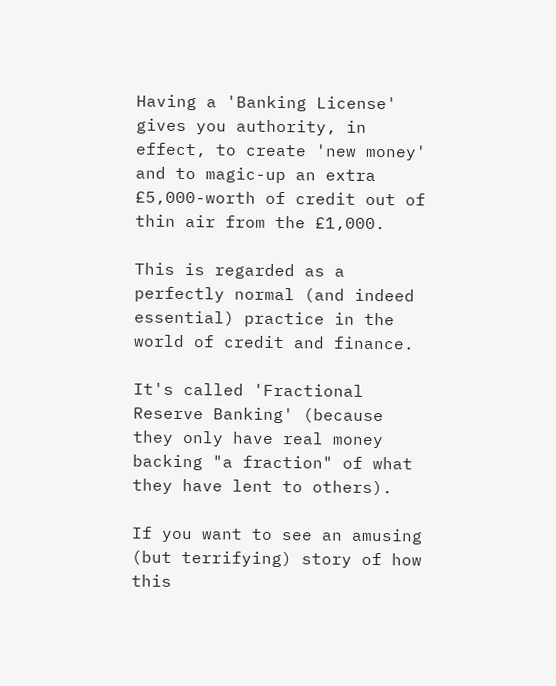Having a 'Banking License' gives you authority, in effect, to create 'new money' and to magic-up an extra £5,000-worth of credit out of thin air from the £1,000.

This is regarded as a perfectly normal (and indeed essential) practice in the world of credit and finance.

It's called 'Fractional Reserve Banking' (because they only have real money backing "a fraction" of what they have lent to others).

If you want to see an amusing (but terrifying) story of how this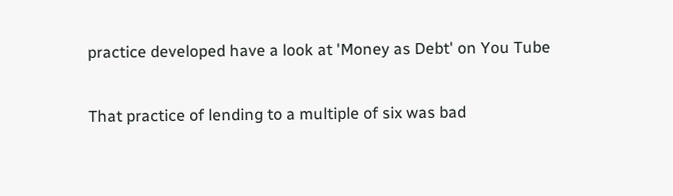practice developed have a look at 'Money as Debt' on You Tube

That practice of lending to a multiple of six was bad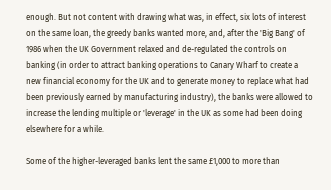enough. But not content with drawing what was, in effect, six lots of interest on the same loan, the greedy banks wanted more, and, after the 'Big Bang' of 1986 when the UK Government relaxed and de-regulated the controls on banking (in order to attract banking operations to Canary Wharf to create a new financial economy for the UK and to generate money to replace what had been previously earned by manufacturing industry), the banks were allowed to increase the lending multiple or 'leverage' in the UK as some had been doing elsewhere for a while.

Some of the higher-leveraged banks lent the same £1,000 to more than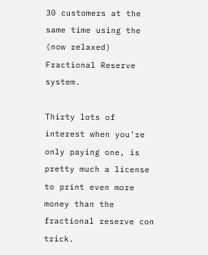30 customers at the same time using the (now relaxed) Fractional Reserve system.

Thirty lots of interest when you're only paying one, is pretty much a license to print even more money than the fractional reserve con trick.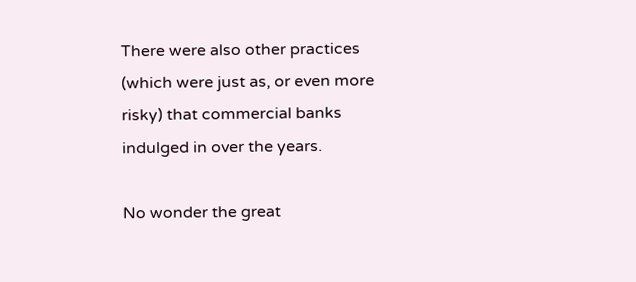There were also other practices (which were just as, or even more risky) that commercial banks indulged in over the years.

No wonder the great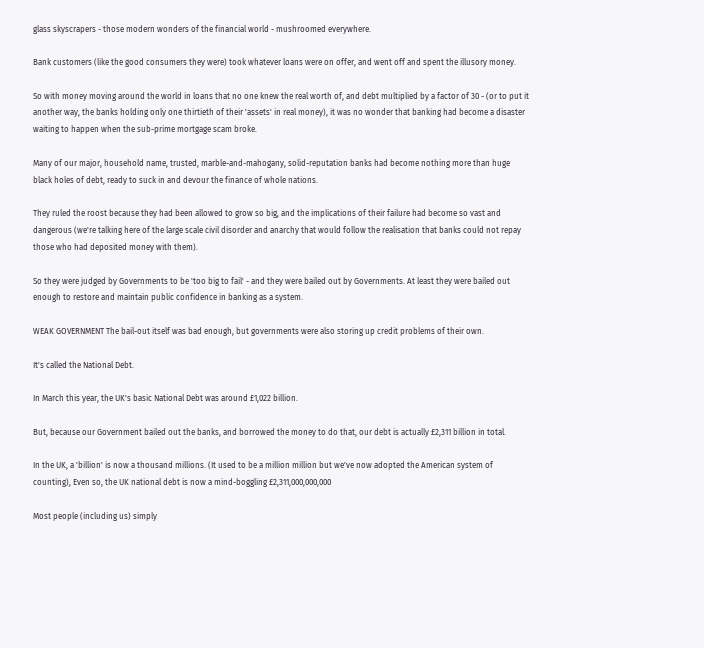glass skyscrapers - those modern wonders of the financial world - mushroomed everywhere.

Bank customers (like the good consumers they were) took whatever loans were on offer, and went off and spent the illusory money.

So with money moving around the world in loans that no one knew the real worth of, and debt multiplied by a factor of 30 - (or to put it another way, the banks holding only one thirtieth of their 'assets' in real money), it was no wonder that banking had become a disaster waiting to happen when the sub-prime mortgage scam broke.

Many of our major, household name, trusted, marble-and-mahogany, solid-reputation banks had become nothing more than huge black holes of debt, ready to suck in and devour the finance of whole nations.

They ruled the roost because they had been allowed to grow so big, and the implications of their failure had become so vast and dangerous (we're talking here of the large scale civil disorder and anarchy that would follow the realisation that banks could not repay those who had deposited money with them).

So they were judged by Governments to be 'too big to fail' - and they were bailed out by Governments. At least they were bailed out enough to restore and maintain public confidence in banking as a system.

WEAK GOVERNMENT The bail-out itself was bad enough, but governments were also storing up credit problems of their own.

It's called the National Debt.

In March this year, the UK's basic National Debt was around £1,022 billion.

But, because our Government bailed out the banks, and borrowed the money to do that, our debt is actually £2,311 billion in total.

In the UK, a 'billion' is now a thousand millions. (It used to be a million million but we've now adopted the American system of counting), Even so, the UK national debt is now a mind-boggling £2,311,000,000,000

Most people (including us) simply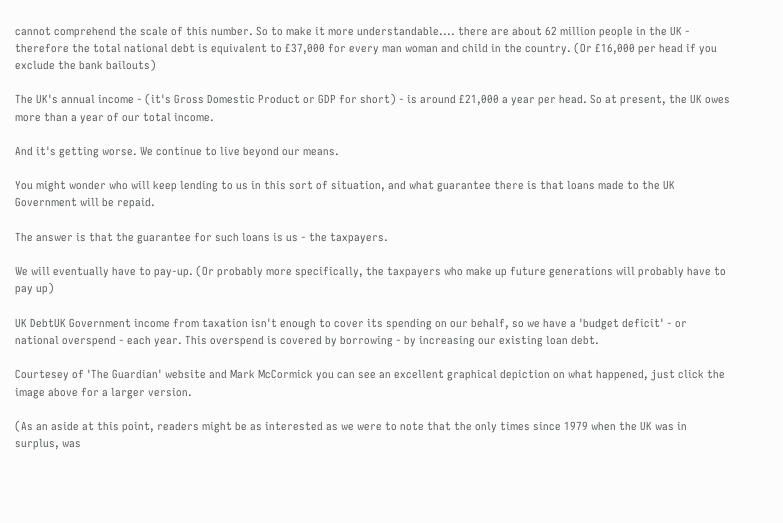cannot comprehend the scale of this number. So to make it more understandable.... there are about 62 million people in the UK - therefore the total national debt is equivalent to £37,000 for every man woman and child in the country. (Or £16,000 per head if you exclude the bank bailouts)

The UK's annual income - (it's Gross Domestic Product or GDP for short) - is around £21,000 a year per head. So at present, the UK owes more than a year of our total income.

And it's getting worse. We continue to live beyond our means.

You might wonder who will keep lending to us in this sort of situation, and what guarantee there is that loans made to the UK Government will be repaid.

The answer is that the guarantee for such loans is us - the taxpayers.

We will eventually have to pay-up. (Or probably more specifically, the taxpayers who make up future generations will probably have to pay up)

UK DebtUK Government income from taxation isn't enough to cover its spending on our behalf, so we have a 'budget deficit' - or national overspend - each year. This overspend is covered by borrowing - by increasing our existing loan debt.

Courtesey of 'The Guardian' website and Mark McCormick you can see an excellent graphical depiction on what happened, just click the image above for a larger version.

(As an aside at this point, readers might be as interested as we were to note that the only times since 1979 when the UK was in surplus, was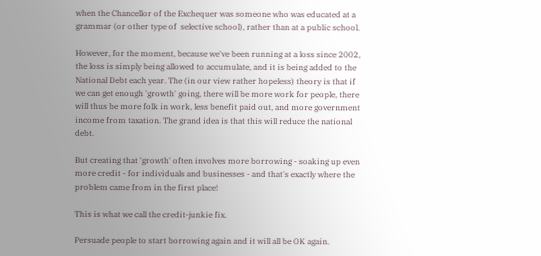when the Chancellor of the Exchequer was someone who was educated at a grammar (or other type of  selective school), rather than at a public school.

However, for the moment, because we've been running at a loss since 2002, the loss is simply being allowed to accumulate, and it is being added to the National Debt each year. The (in our view rather hopeless) theory is that if we can get enough 'growth' going, there will be more work for people, there will thus be more folk in work, less benefit paid out, and more government income from taxation. The grand idea is that this will reduce the national debt.

But creating that 'growth' often involves more borrowing - soaking up even more credit - for individuals and businesses - and that's exactly where the problem came from in the first place!

This is what we call the credit-junkie fix.

Persuade people to start borrowing again and it will all be OK again.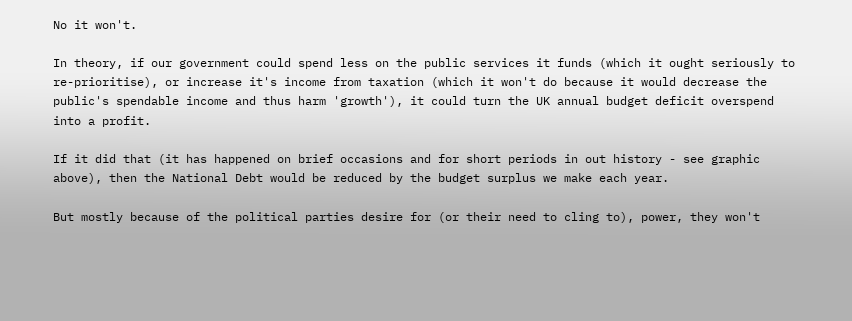No it won't.

In theory, if our government could spend less on the public services it funds (which it ought seriously to re-prioritise), or increase it's income from taxation (which it won't do because it would decrease the public's spendable income and thus harm 'growth'), it could turn the UK annual budget deficit overspend into a profit.

If it did that (it has happened on brief occasions and for short periods in out history - see graphic above), then the National Debt would be reduced by the budget surplus we make each year.

But mostly because of the political parties desire for (or their need to cling to), power, they won't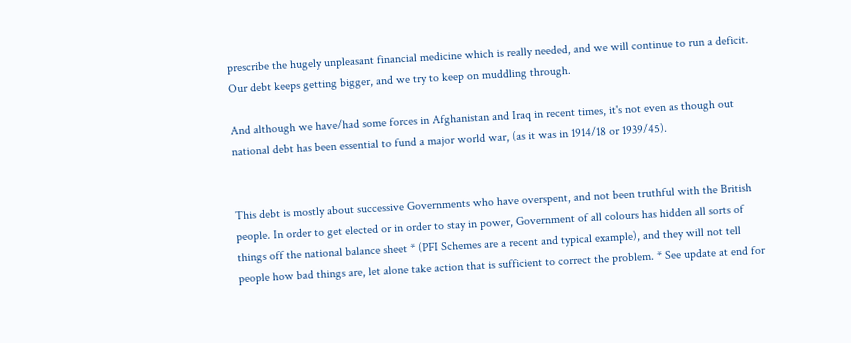prescribe the hugely unpleasant financial medicine which is really needed, and we will continue to run a deficit. Our debt keeps getting bigger, and we try to keep on muddling through.

And although we have/had some forces in Afghanistan and Iraq in recent times, it's not even as though out national debt has been essential to fund a major world war, (as it was in 1914/18 or 1939/45).


This debt is mostly about successive Governments who have overspent, and not been truthful with the British people. In order to get elected or in order to stay in power, Government of all colours has hidden all sorts of things off the national balance sheet * (PFI Schemes are a recent and typical example), and they will not tell people how bad things are, let alone take action that is sufficient to correct the problem. * See update at end for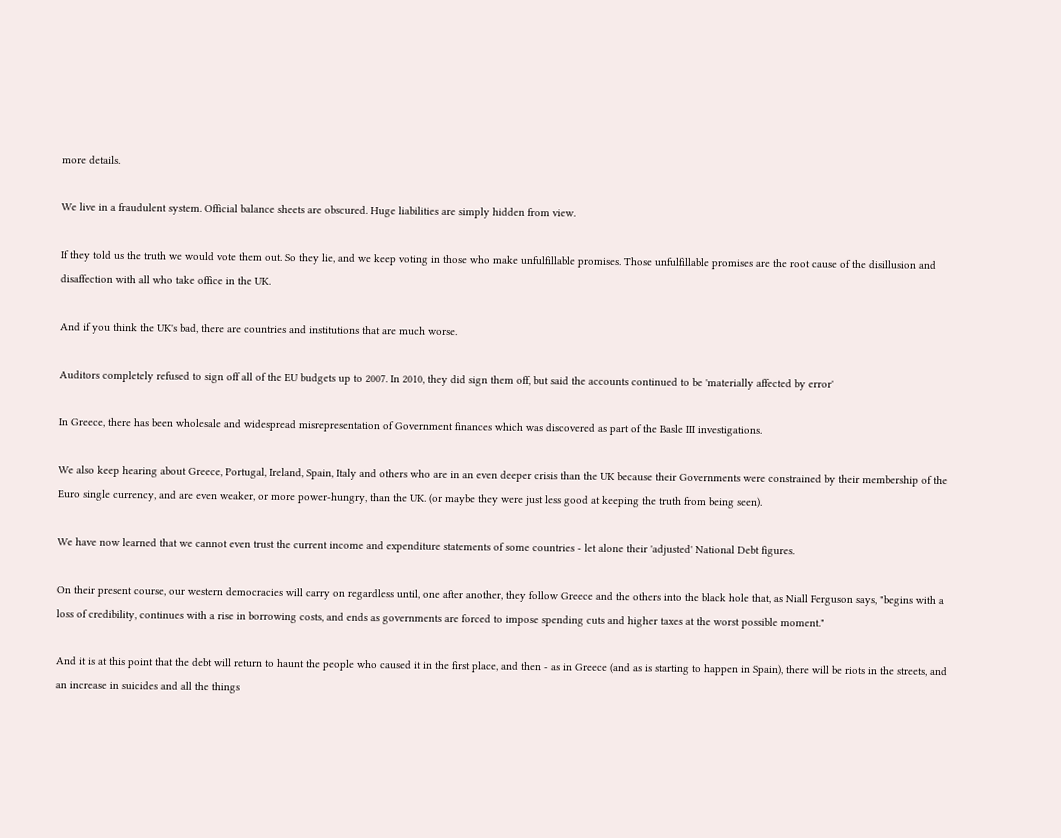more details.

We live in a fraudulent system. Official balance sheets are obscured. Huge liabilities are simply hidden from view.

If they told us the truth we would vote them out. So they lie, and we keep voting in those who make unfulfillable promises. Those unfulfillable promises are the root cause of the disillusion and disaffection with all who take office in the UK.

And if you think the UK's bad, there are countries and institutions that are much worse.

Auditors completely refused to sign off all of the EU budgets up to 2007. In 2010, they did sign them off, but said the accounts continued to be 'materially affected by error'

In Greece, there has been wholesale and widespread misrepresentation of Government finances which was discovered as part of the Basle III investigations.

We also keep hearing about Greece, Portugal, Ireland, Spain, Italy and others who are in an even deeper crisis than the UK because their Governments were constrained by their membership of the Euro single currency, and are even weaker, or more power-hungry, than the UK. (or maybe they were just less good at keeping the truth from being seen).

We have now learned that we cannot even trust the current income and expenditure statements of some countries - let alone their 'adjusted' National Debt figures.

On their present course, our western democracies will carry on regardless until, one after another, they follow Greece and the others into the black hole that, as Niall Ferguson says, "begins with a loss of credibility, continues with a rise in borrowing costs, and ends as governments are forced to impose spending cuts and higher taxes at the worst possible moment."

And it is at this point that the debt will return to haunt the people who caused it in the first place, and then - as in Greece (and as is starting to happen in Spain), there will be riots in the streets, and an increase in suicides and all the things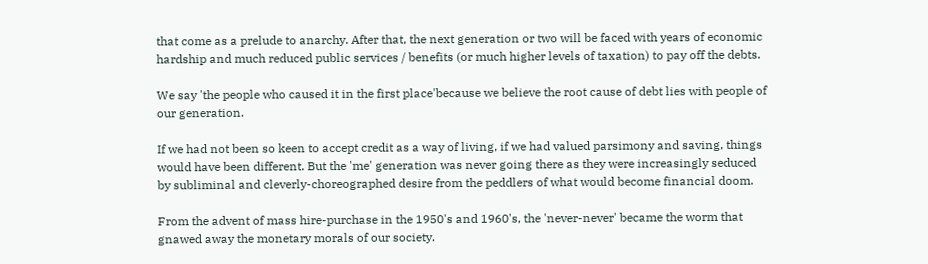that come as a prelude to anarchy. After that, the next generation or two will be faced with years of economic hardship and much reduced public services / benefits (or much higher levels of taxation) to pay off the debts.

We say 'the people who caused it in the first place'because we believe the root cause of debt lies with people of our generation.

If we had not been so keen to accept credit as a way of living, if we had valued parsimony and saving, things would have been different. But the 'me' generation was never going there as they were increasingly seduced by subliminal and cleverly-choreographed desire from the peddlers of what would become financial doom.

From the advent of mass hire-purchase in the 1950's and 1960's, the 'never-never' became the worm that gnawed away the monetary morals of our society.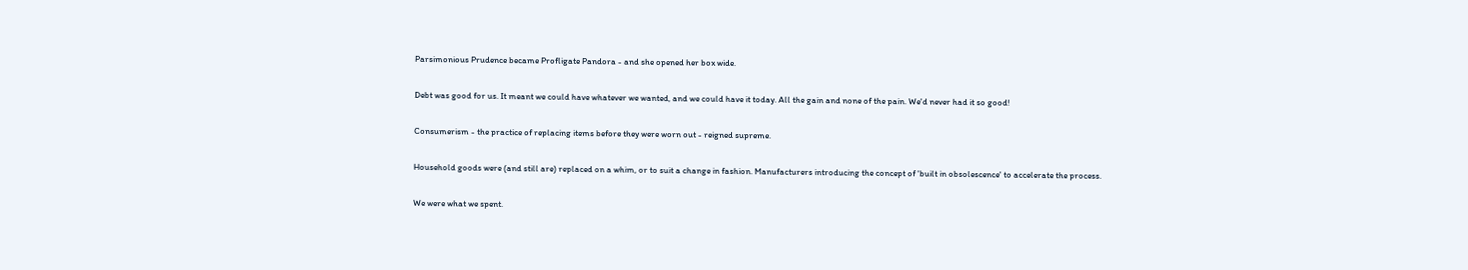Parsimonious Prudence became Profligate Pandora - and she opened her box wide.

Debt was good for us. It meant we could have whatever we wanted, and we could have it today. All the gain and none of the pain. We'd never had it so good!

Consumerism - the practice of replacing items before they were worn out - reigned supreme.

Household goods were (and still are) replaced on a whim, or to suit a change in fashion. Manufacturers introducing the concept of 'built in obsolescence' to accelerate the process.

We were what we spent.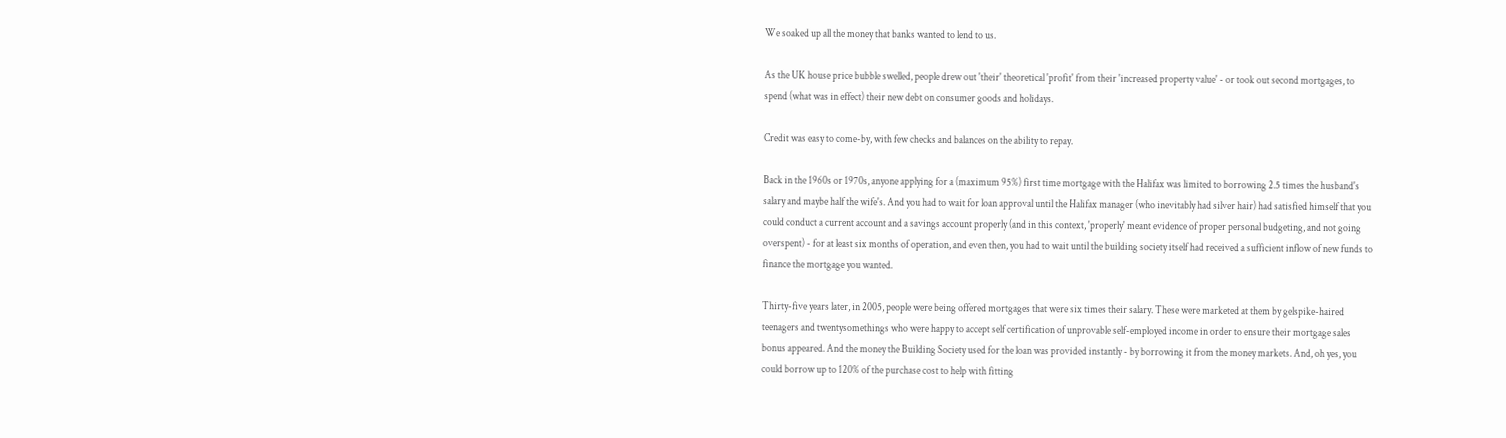We soaked up all the money that banks wanted to lend to us.

As the UK house price bubble swelled, people drew out 'their' theoretical 'profit' from their 'increased property value' - or took out second mortgages, to spend (what was in effect) their new debt on consumer goods and holidays.

Credit was easy to come-by, with few checks and balances on the ability to repay.

Back in the 1960s or 1970s, anyone applying for a (maximum 95%) first time mortgage with the Halifax was limited to borrowing 2.5 times the husband's salary and maybe half the wife's. And you had to wait for loan approval until the Halifax manager (who inevitably had silver hair) had satisfied himself that you could conduct a current account and a savings account properly (and in this context, 'properly' meant evidence of proper personal budgeting, and not going overspent) - for at least six months of operation, and even then, you had to wait until the building society itself had received a sufficient inflow of new funds to finance the mortgage you wanted.

Thirty-five years later, in 2005, people were being offered mortgages that were six times their salary. These were marketed at them by gelspike-haired teenagers and twentysomethings who were happy to accept self certification of unprovable self-employed income in order to ensure their mortgage sales bonus appeared. And the money the Building Society used for the loan was provided instantly - by borrowing it from the money markets. And, oh yes, you could borrow up to 120% of the purchase cost to help with fitting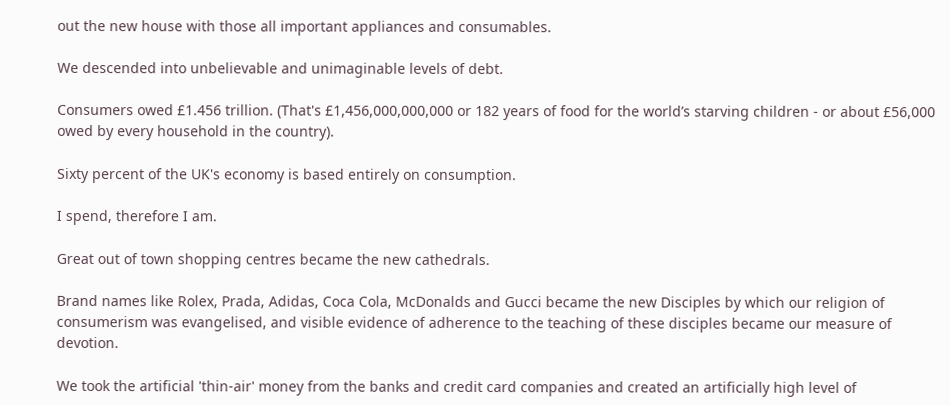out the new house with those all important appliances and consumables.

We descended into unbelievable and unimaginable levels of debt.

Consumers owed £1.456 trillion. (That's £1,456,000,000,000 or 182 years of food for the world’s starving children - or about £56,000 owed by every household in the country).

Sixty percent of the UK's economy is based entirely on consumption.

I spend, therefore I am.

Great out of town shopping centres became the new cathedrals.

Brand names like Rolex, Prada, Adidas, Coca Cola, McDonalds and Gucci became the new Disciples by which our religion of consumerism was evangelised, and visible evidence of adherence to the teaching of these disciples became our measure of devotion.

We took the artificial 'thin-air' money from the banks and credit card companies and created an artificially high level of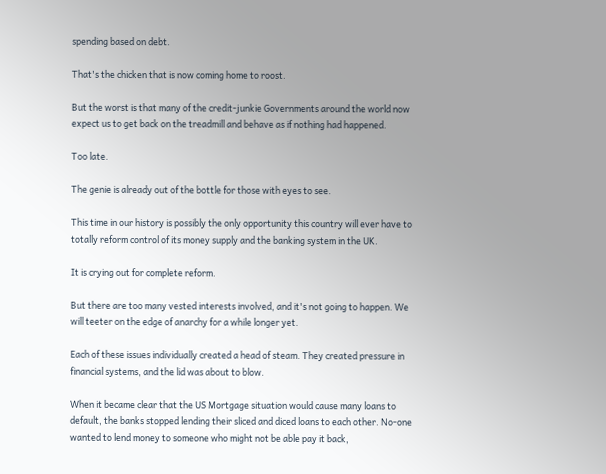spending based on debt.

That's the chicken that is now coming home to roost.

But the worst is that many of the credit-junkie Governments around the world now expect us to get back on the treadmill and behave as if nothing had happened.

Too late.

The genie is already out of the bottle for those with eyes to see.

This time in our history is possibly the only opportunity this country will ever have to totally reform control of its money supply and the banking system in the UK.

It is crying out for complete reform.

But there are too many vested interests involved, and it's not going to happen. We will teeter on the edge of anarchy for a while longer yet.

Each of these issues individually created a head of steam. They created pressure in financial systems, and the lid was about to blow.

When it became clear that the US Mortgage situation would cause many loans to default, the banks stopped lending their sliced and diced loans to each other. No-one wanted to lend money to someone who might not be able pay it back,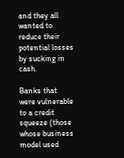and they all wanted to reduce their potential losses by sucking in cash.

Banks that were vulnerable to a credit squeeze (those whose business model used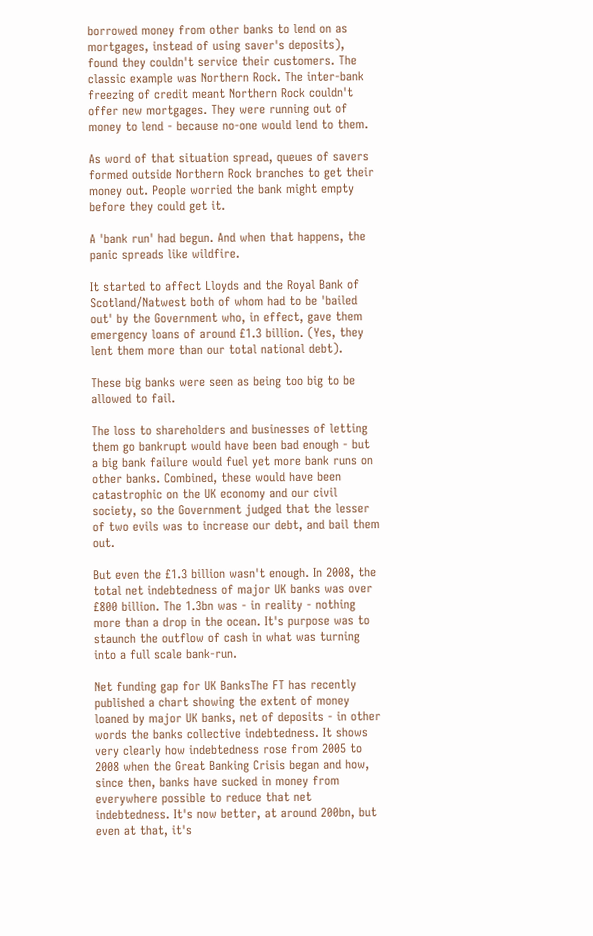borrowed money from other banks to lend on as mortgages, instead of using saver's deposits), found they couldn't service their customers. The classic example was Northern Rock. The inter-bank freezing of credit meant Northern Rock couldn't offer new mortgages. They were running out of money to lend - because no-one would lend to them.

As word of that situation spread, queues of savers formed outside Northern Rock branches to get their money out. People worried the bank might empty before they could get it.

A 'bank run' had begun. And when that happens, the panic spreads like wildfire.

It started to affect Lloyds and the Royal Bank of Scotland/Natwest both of whom had to be 'bailed out' by the Government who, in effect, gave them emergency loans of around £1.3 billion. (Yes, they lent them more than our total national debt).

These big banks were seen as being too big to be allowed to fail.

The loss to shareholders and businesses of letting them go bankrupt would have been bad enough - but a big bank failure would fuel yet more bank runs on other banks. Combined, these would have been catastrophic on the UK economy and our civil society, so the Government judged that the lesser of two evils was to increase our debt, and bail them out.

But even the £1.3 billion wasn't enough. In 2008, the total net indebtedness of major UK banks was over £800 billion. The 1.3bn was - in reality - nothing more than a drop in the ocean. It's purpose was to staunch the outflow of cash in what was turning into a full scale bank-run.

Net funding gap for UK BanksThe FT has recently published a chart showing the extent of money loaned by major UK banks, net of deposits - in other words the banks collective indebtedness. It shows very clearly how indebtedness rose from 2005 to 2008 when the Great Banking Crisis began and how, since then, banks have sucked in money from everywhere possible to reduce that net indebtedness. It's now better, at around 200bn, but even at that, it's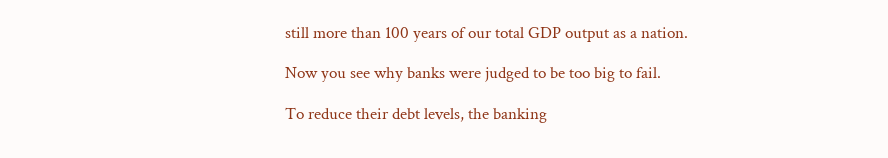still more than 100 years of our total GDP output as a nation.

Now you see why banks were judged to be too big to fail.

To reduce their debt levels, the banking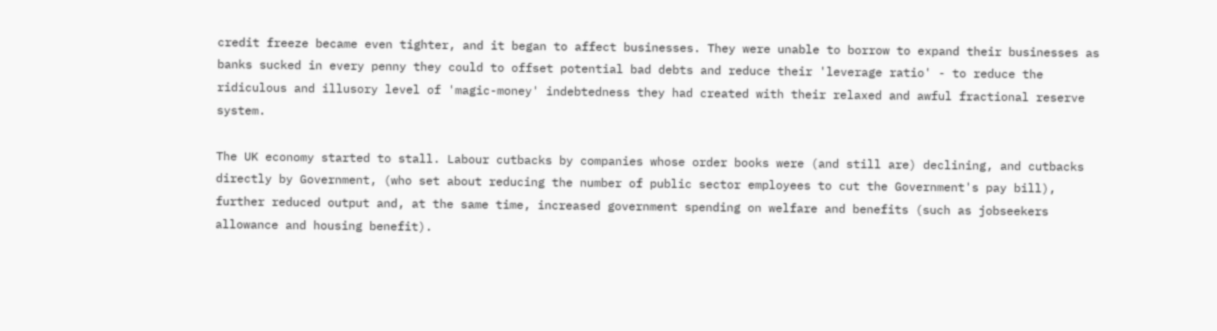credit freeze became even tighter, and it began to affect businesses. They were unable to borrow to expand their businesses as banks sucked in every penny they could to offset potential bad debts and reduce their 'leverage ratio' - to reduce the ridiculous and illusory level of 'magic-money' indebtedness they had created with their relaxed and awful fractional reserve system.

The UK economy started to stall. Labour cutbacks by companies whose order books were (and still are) declining, and cutbacks directly by Government, (who set about reducing the number of public sector employees to cut the Government's pay bill), further reduced output and, at the same time, increased government spending on welfare and benefits (such as jobseekers allowance and housing benefit).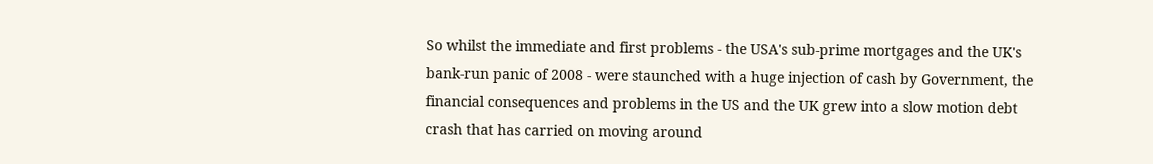So whilst the immediate and first problems - the USA's sub-prime mortgages and the UK's bank-run panic of 2008 - were staunched with a huge injection of cash by Government, the financial consequences and problems in the US and the UK grew into a slow motion debt crash that has carried on moving around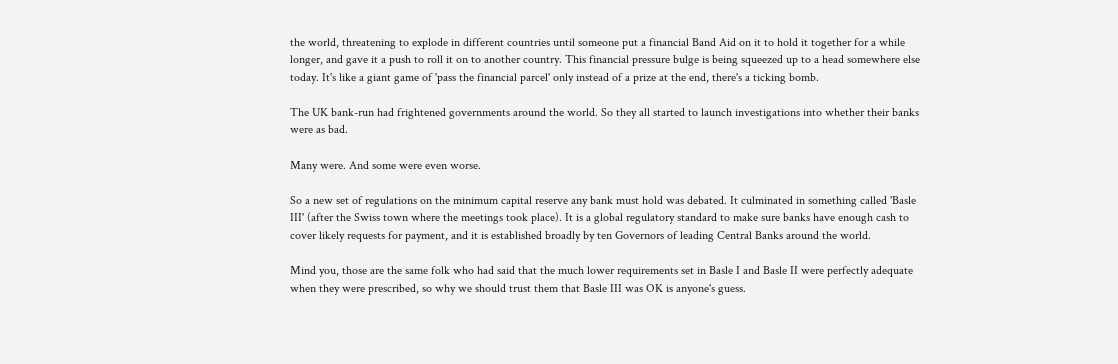the world, threatening to explode in different countries until someone put a financial Band Aid on it to hold it together for a while longer, and gave it a push to roll it on to another country. This financial pressure bulge is being squeezed up to a head somewhere else today. It's like a giant game of 'pass the financial parcel' only instead of a prize at the end, there's a ticking bomb.

The UK bank-run had frightened governments around the world. So they all started to launch investigations into whether their banks were as bad.

Many were. And some were even worse.

So a new set of regulations on the minimum capital reserve any bank must hold was debated. It culminated in something called 'Basle III' (after the Swiss town where the meetings took place). It is a global regulatory standard to make sure banks have enough cash to cover likely requests for payment, and it is established broadly by ten Governors of leading Central Banks around the world.

Mind you, those are the same folk who had said that the much lower requirements set in Basle I and Basle II were perfectly adequate when they were prescribed, so why we should trust them that Basle III was OK is anyone's guess.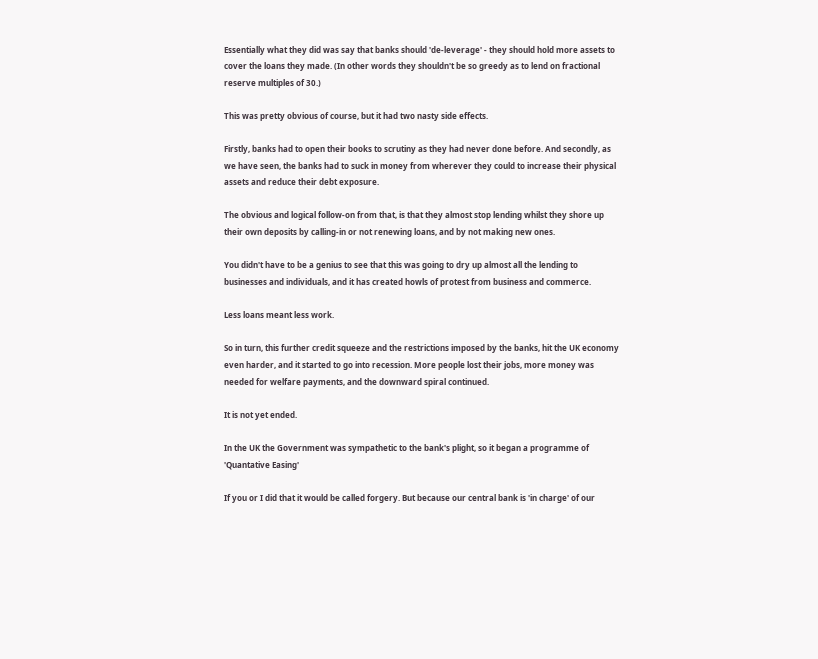Essentially what they did was say that banks should 'de-leverage' - they should hold more assets to cover the loans they made. (In other words they shouldn't be so greedy as to lend on fractional reserve multiples of 30.)

This was pretty obvious of course, but it had two nasty side effects.

Firstly, banks had to open their books to scrutiny as they had never done before. And secondly, as we have seen, the banks had to suck in money from wherever they could to increase their physical assets and reduce their debt exposure.

The obvious and logical follow-on from that, is that they almost stop lending whilst they shore up their own deposits by calling-in or not renewing loans, and by not making new ones.

You didn't have to be a genius to see that this was going to dry up almost all the lending to businesses and individuals, and it has created howls of protest from business and commerce.

Less loans meant less work.

So in turn, this further credit squeeze and the restrictions imposed by the banks, hit the UK economy even harder, and it started to go into recession. More people lost their jobs, more money was needed for welfare payments, and the downward spiral continued.

It is not yet ended.

In the UK the Government was sympathetic to the bank's plight, so it began a programme of 'Quantative Easing'

If you or I did that it would be called forgery. But because our central bank is 'in charge' of our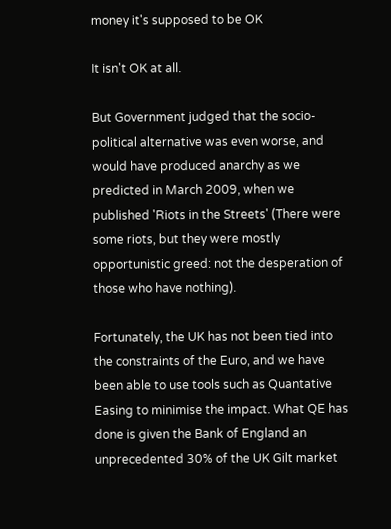money it's supposed to be OK

It isn't OK at all.

But Government judged that the socio-political alternative was even worse, and would have produced anarchy as we predicted in March 2009, when we published 'Riots in the Streets' (There were some riots, but they were mostly opportunistic greed: not the desperation of those who have nothing).

Fortunately, the UK has not been tied into the constraints of the Euro, and we have been able to use tools such as Quantative Easing to minimise the impact. What QE has done is given the Bank of England an unprecedented 30% of the UK Gilt market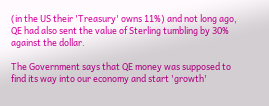(in the US their 'Treasury' owns 11%) and not long ago, QE had also sent the value of Sterling tumbling by 30% against the dollar.

The Government says that QE money was supposed to find its way into our economy and start 'growth'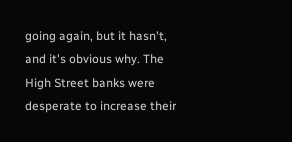going again, but it hasn't, and it's obvious why. The High Street banks were desperate to increase their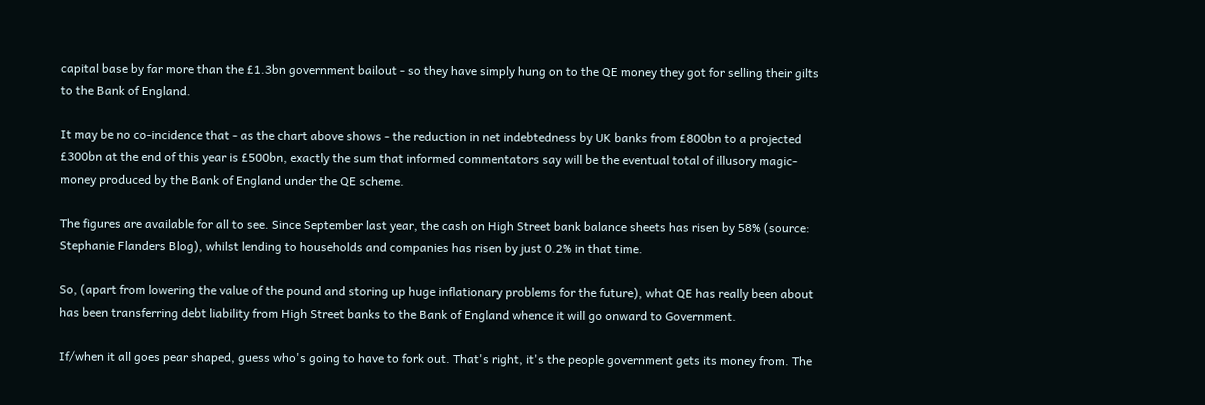capital base by far more than the £1.3bn government bailout - so they have simply hung on to the QE money they got for selling their gilts to the Bank of England.

It may be no co-incidence that - as the chart above shows - the reduction in net indebtedness by UK banks from £800bn to a projected £300bn at the end of this year is £500bn, exactly the sum that informed commentators say will be the eventual total of illusory magic-money produced by the Bank of England under the QE scheme.

The figures are available for all to see. Since September last year, the cash on High Street bank balance sheets has risen by 58% (source: Stephanie Flanders Blog), whilst lending to households and companies has risen by just 0.2% in that time.

So, (apart from lowering the value of the pound and storing up huge inflationary problems for the future), what QE has really been about has been transferring debt liability from High Street banks to the Bank of England whence it will go onward to Government.

If/when it all goes pear shaped, guess who's going to have to fork out. That's right, it's the people government gets its money from. The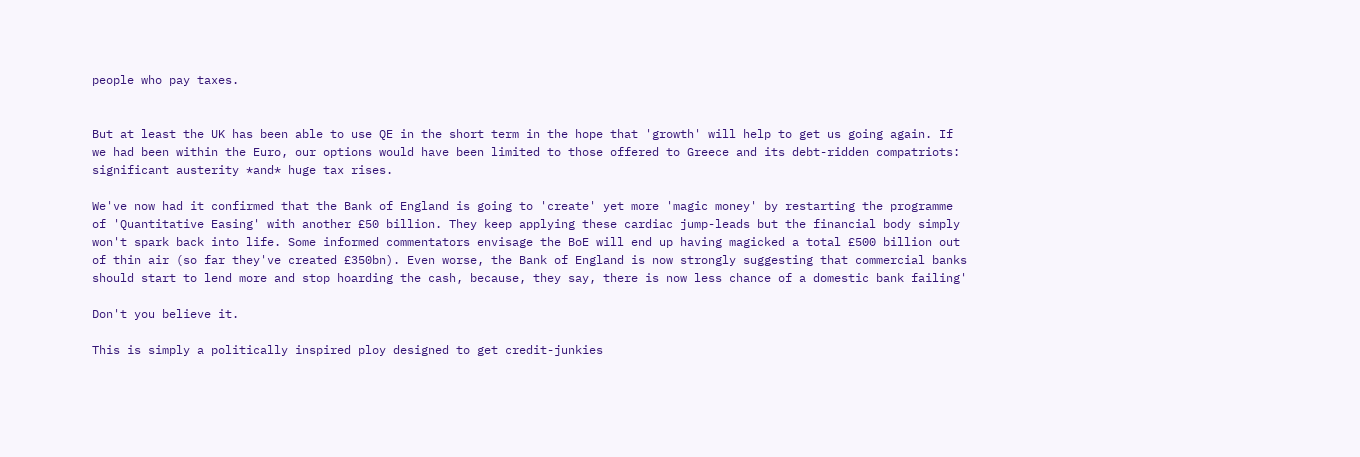people who pay taxes.


But at least the UK has been able to use QE in the short term in the hope that 'growth' will help to get us going again. If we had been within the Euro, our options would have been limited to those offered to Greece and its debt-ridden compatriots: significant austerity *and* huge tax rises.

We've now had it confirmed that the Bank of England is going to 'create' yet more 'magic money' by restarting the programme of 'Quantitative Easing' with another £50 billion. They keep applying these cardiac jump-leads but the financial body simply won't spark back into life. Some informed commentators envisage the BoE will end up having magicked a total £500 billion out of thin air (so far they've created £350bn). Even worse, the Bank of England is now strongly suggesting that commercial banks should start to lend more and stop hoarding the cash, because, they say, there is now less chance of a domestic bank failing'

Don't you believe it.

This is simply a politically inspired ploy designed to get credit-junkies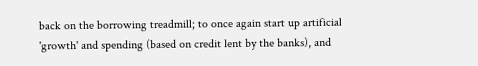back on the borrowing treadmill; to once again start up artificial 'growth' and spending (based on credit lent by the banks), and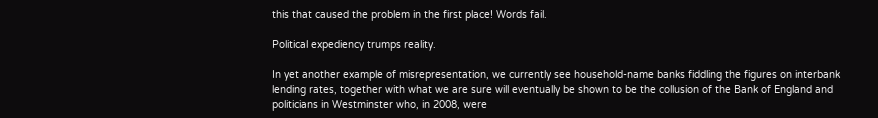this that caused the problem in the first place! Words fail.

Political expediency trumps reality.

In yet another example of misrepresentation, we currently see household-name banks fiddling the figures on interbank lending rates, together with what we are sure will eventually be shown to be the collusion of the Bank of England and politicians in Westminster who, in 2008, were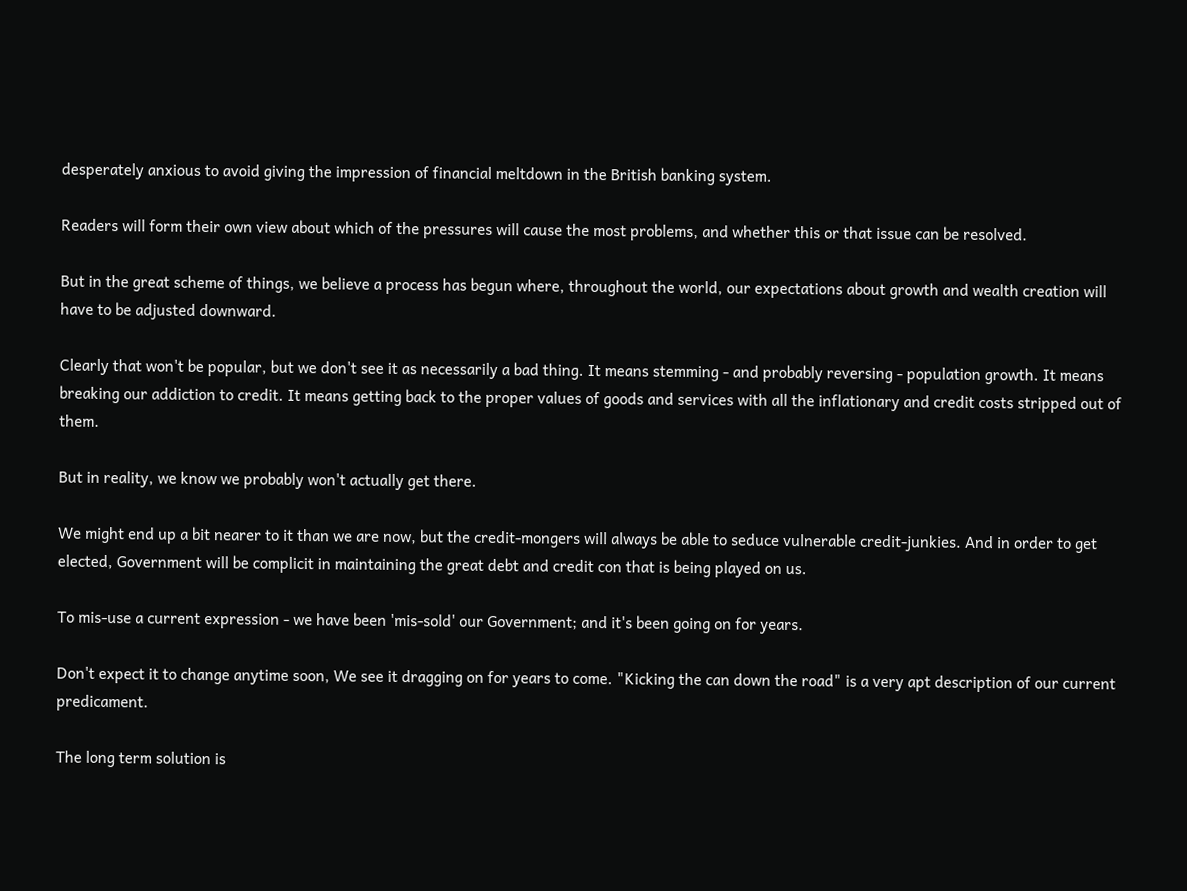desperately anxious to avoid giving the impression of financial meltdown in the British banking system.

Readers will form their own view about which of the pressures will cause the most problems, and whether this or that issue can be resolved.

But in the great scheme of things, we believe a process has begun where, throughout the world, our expectations about growth and wealth creation will have to be adjusted downward.

Clearly that won't be popular, but we don't see it as necessarily a bad thing. It means stemming - and probably reversing - population growth. It means breaking our addiction to credit. It means getting back to the proper values of goods and services with all the inflationary and credit costs stripped out of them.

But in reality, we know we probably won't actually get there.

We might end up a bit nearer to it than we are now, but the credit-mongers will always be able to seduce vulnerable credit-junkies. And in order to get elected, Government will be complicit in maintaining the great debt and credit con that is being played on us.

To mis-use a current expression - we have been 'mis-sold' our Government; and it's been going on for years.

Don't expect it to change anytime soon, We see it dragging on for years to come. "Kicking the can down the road" is a very apt description of our current predicament.

The long term solution is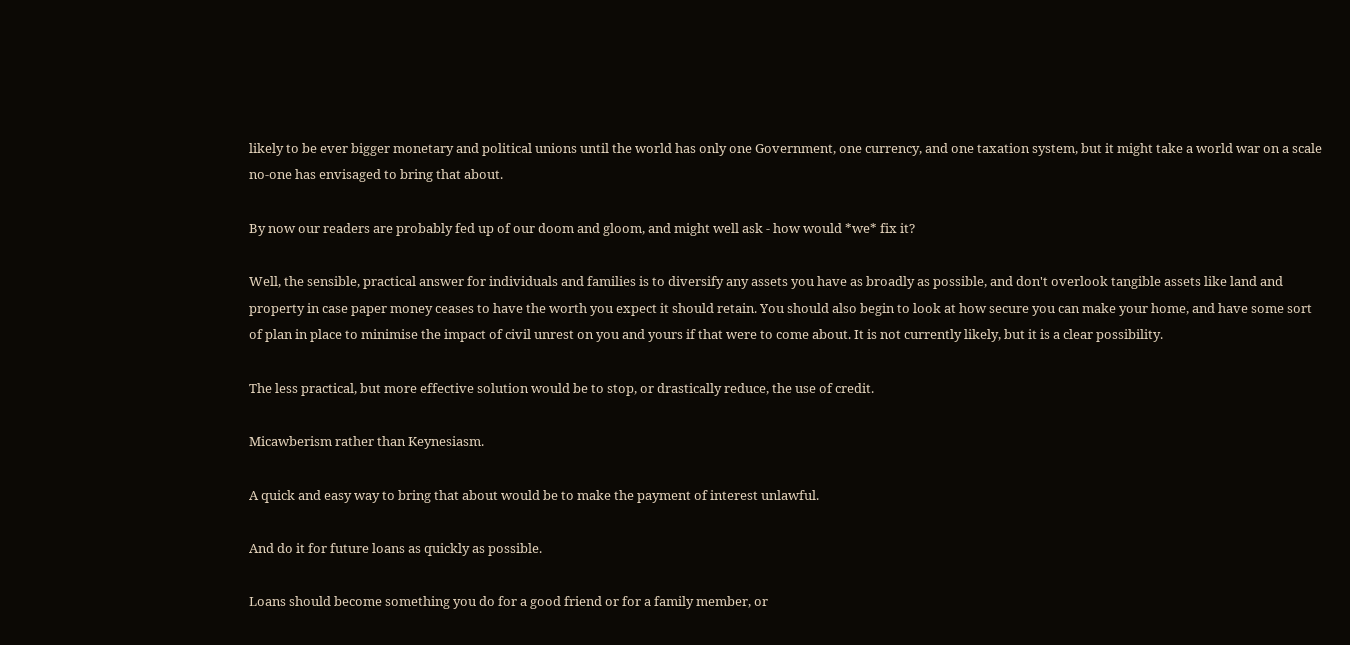likely to be ever bigger monetary and political unions until the world has only one Government, one currency, and one taxation system, but it might take a world war on a scale no-one has envisaged to bring that about.

By now our readers are probably fed up of our doom and gloom, and might well ask - how would *we* fix it?

Well, the sensible, practical answer for individuals and families is to diversify any assets you have as broadly as possible, and don't overlook tangible assets like land and property in case paper money ceases to have the worth you expect it should retain. You should also begin to look at how secure you can make your home, and have some sort of plan in place to minimise the impact of civil unrest on you and yours if that were to come about. It is not currently likely, but it is a clear possibility.

The less practical, but more effective solution would be to stop, or drastically reduce, the use of credit.

Micawberism rather than Keynesiasm.

A quick and easy way to bring that about would be to make the payment of interest unlawful.

And do it for future loans as quickly as possible.

Loans should become something you do for a good friend or for a family member, or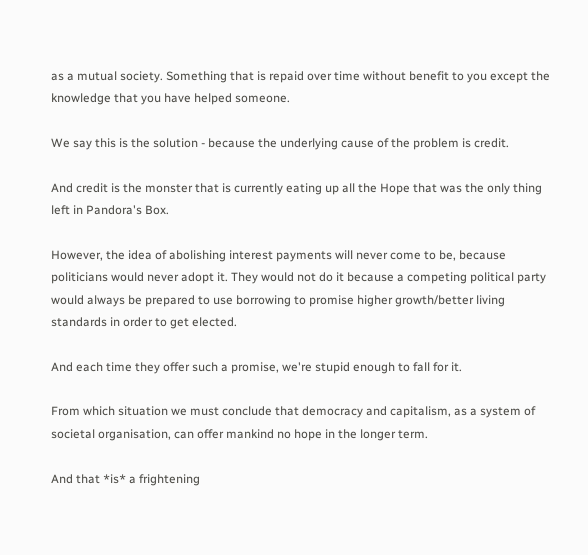as a mutual society. Something that is repaid over time without benefit to you except the knowledge that you have helped someone.

We say this is the solution - because the underlying cause of the problem is credit.

And credit is the monster that is currently eating up all the Hope that was the only thing left in Pandora's Box.

However, the idea of abolishing interest payments will never come to be, because politicians would never adopt it. They would not do it because a competing political party would always be prepared to use borrowing to promise higher growth/better living standards in order to get elected.

And each time they offer such a promise, we're stupid enough to fall for it.

From which situation we must conclude that democracy and capitalism, as a system of societal organisation, can offer mankind no hope in the longer term.

And that *is* a frightening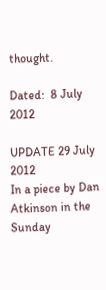thought.

Dated:  8 July 2012

UPDATE 29 July 2012
In a piece by Dan Atkinson in the Sunday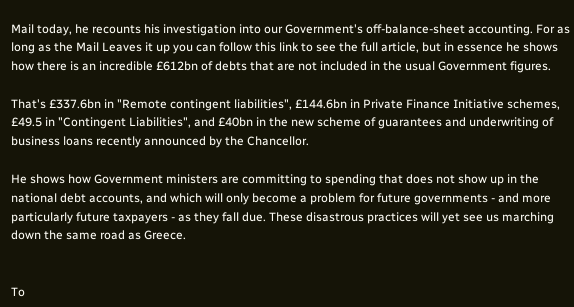Mail today, he recounts his investigation into our Government's off-balance-sheet accounting. For as long as the Mail Leaves it up you can follow this link to see the full article, but in essence he shows how there is an incredible £612bn of debts that are not included in the usual Government figures.

That's £337.6bn in "Remote contingent liabilities", £144.6bn in Private Finance Initiative schemes, £49.5 in "Contingent Liabilities", and £40bn in the new scheme of guarantees and underwriting of business loans recently announced by the Chancellor.

He shows how Government ministers are committing to spending that does not show up in the national debt accounts, and which will only become a problem for future governments - and more particularly future taxpayers - as they fall due. These disastrous practices will yet see us marching down the same road as Greece.


To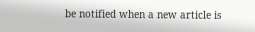be notified when a new article is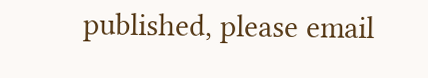published, please email